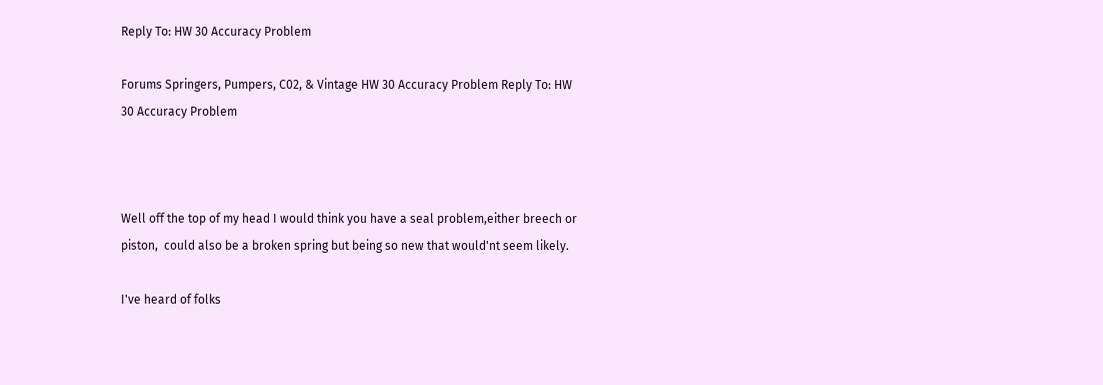Reply To: HW 30 Accuracy Problem

Forums Springers, Pumpers, C02, & Vintage HW 30 Accuracy Problem Reply To: HW 30 Accuracy Problem



Well off the top of my head I would think you have a seal problem,either breech or piston,  could also be a broken spring but being so new that would'nt seem likely.

I've heard of folks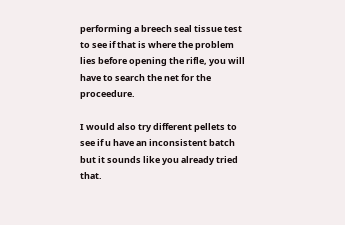performing a breech seal tissue test to see if that is where the problem lies before opening the rifle, you will have to search the net for the proceedure.

I would also try different pellets to see if u have an inconsistent batch but it sounds like you already tried that.